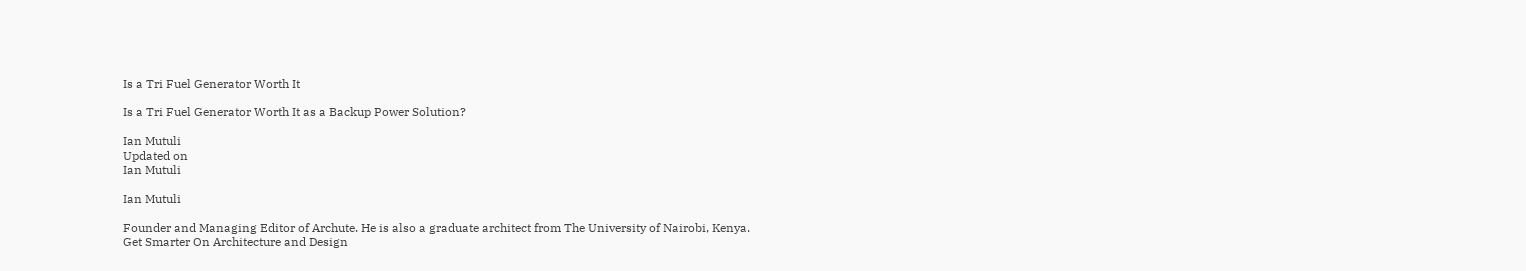Is a Tri Fuel Generator Worth It

Is a Tri Fuel Generator Worth It as a Backup Power Solution?

Ian Mutuli
Updated on
Ian Mutuli

Ian Mutuli

Founder and Managing Editor of Archute. He is also a graduate architect from The University of Nairobi, Kenya.
Get Smarter On Architecture and Design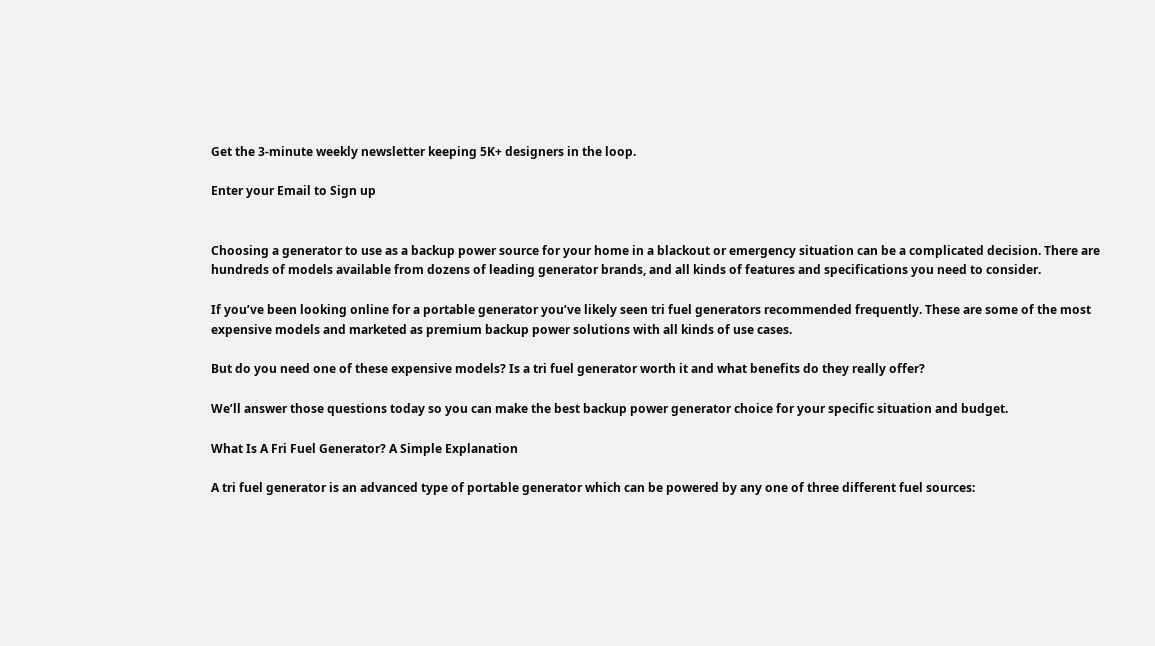Get the 3-minute weekly newsletter keeping 5K+ designers in the loop.

Enter your Email to Sign up


Choosing a generator to use as a backup power source for your home in a blackout or emergency situation can be a complicated decision. There are hundreds of models available from dozens of leading generator brands, and all kinds of features and specifications you need to consider.

If you’ve been looking online for a portable generator you’ve likely seen tri fuel generators recommended frequently. These are some of the most expensive models and marketed as premium backup power solutions with all kinds of use cases.

But do you need one of these expensive models? Is a tri fuel generator worth it and what benefits do they really offer?

We’ll answer those questions today so you can make the best backup power generator choice for your specific situation and budget.

What Is A Fri Fuel Generator? A Simple Explanation

A tri fuel generator is an advanced type of portable generator which can be powered by any one of three different fuel sources: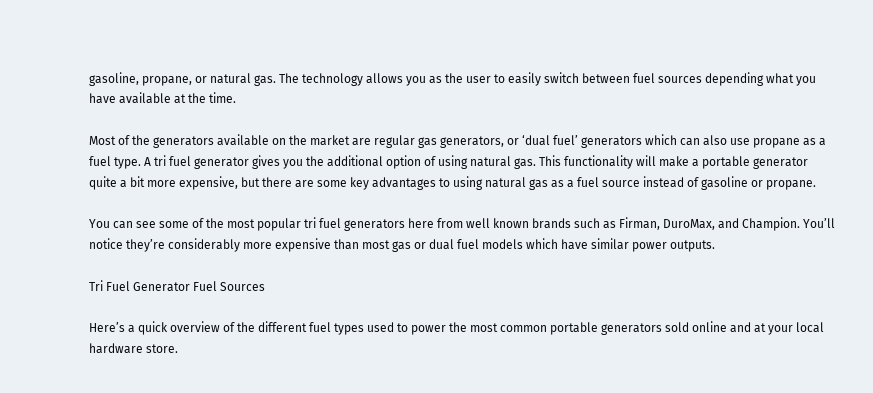gasoline, propane, or natural gas. The technology allows you as the user to easily switch between fuel sources depending what you have available at the time.

Most of the generators available on the market are regular gas generators, or ‘dual fuel’ generators which can also use propane as a fuel type. A tri fuel generator gives you the additional option of using natural gas. This functionality will make a portable generator quite a bit more expensive, but there are some key advantages to using natural gas as a fuel source instead of gasoline or propane.

You can see some of the most popular tri fuel generators here from well known brands such as Firman, DuroMax, and Champion. You’ll notice they’re considerably more expensive than most gas or dual fuel models which have similar power outputs.

Tri Fuel Generator Fuel Sources

Here’s a quick overview of the different fuel types used to power the most common portable generators sold online and at your local hardware store.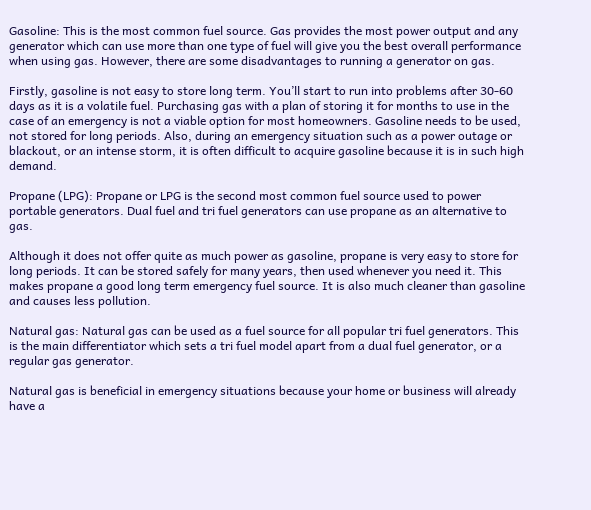Gasoline: This is the most common fuel source. Gas provides the most power output and any generator which can use more than one type of fuel will give you the best overall performance when using gas. However, there are some disadvantages to running a generator on gas.

Firstly, gasoline is not easy to store long term. You’ll start to run into problems after 30-60 days as it is a volatile fuel. Purchasing gas with a plan of storing it for months to use in the case of an emergency is not a viable option for most homeowners. Gasoline needs to be used, not stored for long periods. Also, during an emergency situation such as a power outage or blackout, or an intense storm, it is often difficult to acquire gasoline because it is in such high demand.

Propane (LPG): Propane or LPG is the second most common fuel source used to power portable generators. Dual fuel and tri fuel generators can use propane as an alternative to gas.

Although it does not offer quite as much power as gasoline, propane is very easy to store for long periods. It can be stored safely for many years, then used whenever you need it. This makes propane a good long term emergency fuel source. It is also much cleaner than gasoline and causes less pollution.

Natural gas: Natural gas can be used as a fuel source for all popular tri fuel generators. This is the main differentiator which sets a tri fuel model apart from a dual fuel generator, or a regular gas generator.

Natural gas is beneficial in emergency situations because your home or business will already have a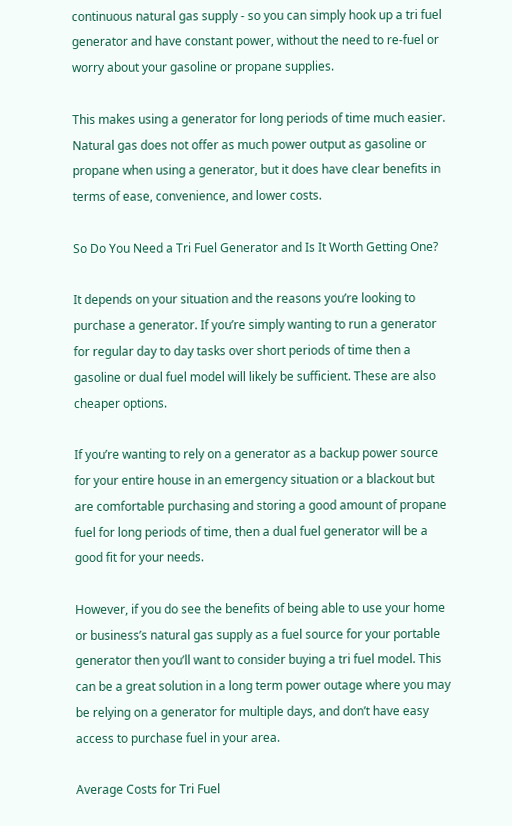continuous natural gas supply - so you can simply hook up a tri fuel generator and have constant power, without the need to re-fuel or worry about your gasoline or propane supplies.

This makes using a generator for long periods of time much easier. Natural gas does not offer as much power output as gasoline or propane when using a generator, but it does have clear benefits in terms of ease, convenience, and lower costs.

So Do You Need a Tri Fuel Generator and Is It Worth Getting One?

It depends on your situation and the reasons you’re looking to purchase a generator. If you’re simply wanting to run a generator for regular day to day tasks over short periods of time then a gasoline or dual fuel model will likely be sufficient. These are also cheaper options.

If you’re wanting to rely on a generator as a backup power source for your entire house in an emergency situation or a blackout but are comfortable purchasing and storing a good amount of propane fuel for long periods of time, then a dual fuel generator will be a good fit for your needs.

However, if you do see the benefits of being able to use your home or business’s natural gas supply as a fuel source for your portable generator then you’ll want to consider buying a tri fuel model. This can be a great solution in a long term power outage where you may be relying on a generator for multiple days, and don’t have easy access to purchase fuel in your area.

Average Costs for Tri Fuel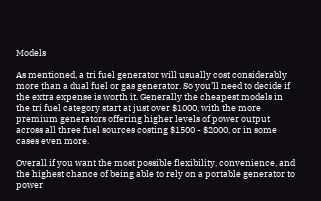Models

As mentioned, a tri fuel generator will usually cost considerably more than a dual fuel or gas generator. So you’ll need to decide if the extra expense is worth it. Generally the cheapest models in the tri fuel category start at just over $1000, with the more premium generators offering higher levels of power output across all three fuel sources costing $1500 - $2000, or in some cases even more.

Overall if you want the most possible flexibility, convenience, and the highest chance of being able to rely on a portable generator to power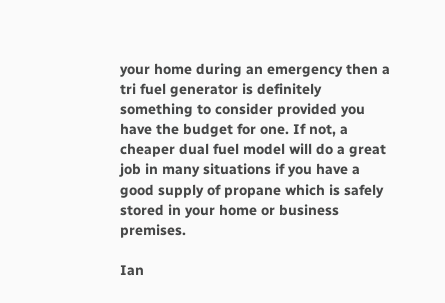your home during an emergency then a tri fuel generator is definitely something to consider provided you have the budget for one. If not, a cheaper dual fuel model will do a great job in many situations if you have a good supply of propane which is safely stored in your home or business premises.

Ian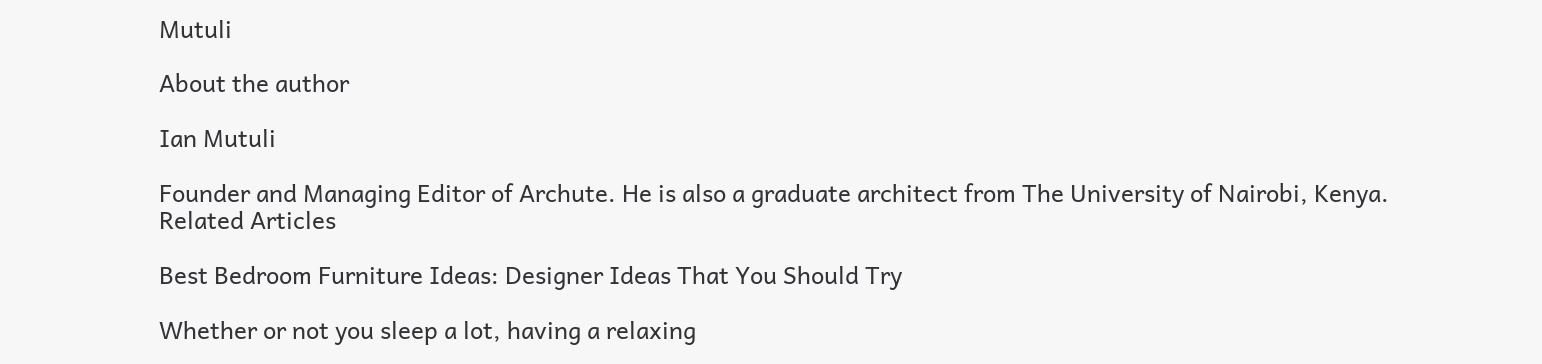Mutuli

About the author

Ian Mutuli

Founder and Managing Editor of Archute. He is also a graduate architect from The University of Nairobi, Kenya.
Related Articles

Best Bedroom Furniture Ideas: Designer Ideas That You Should Try

Whether or not you sleep a lot, having a relaxing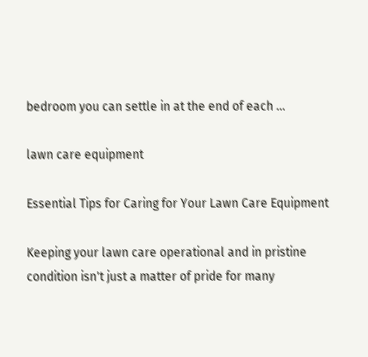bedroom you can settle in at the end of each ...

lawn care equipment

Essential Tips for Caring for Your Lawn Care Equipment

Keeping your lawn care operational and in pristine condition isn't just a matter of pride for many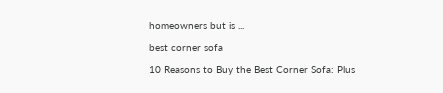homeowners but is ...

best corner sofa

10 Reasons to Buy the Best Corner Sofa: Plus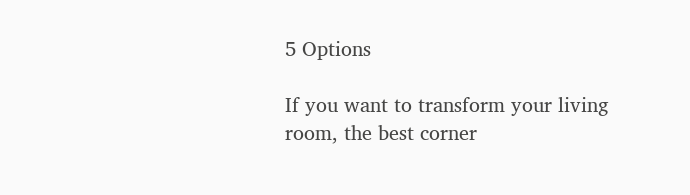5 Options

If you want to transform your living room, the best corner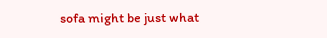sofa might be just what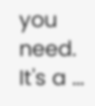you need. It's a ...